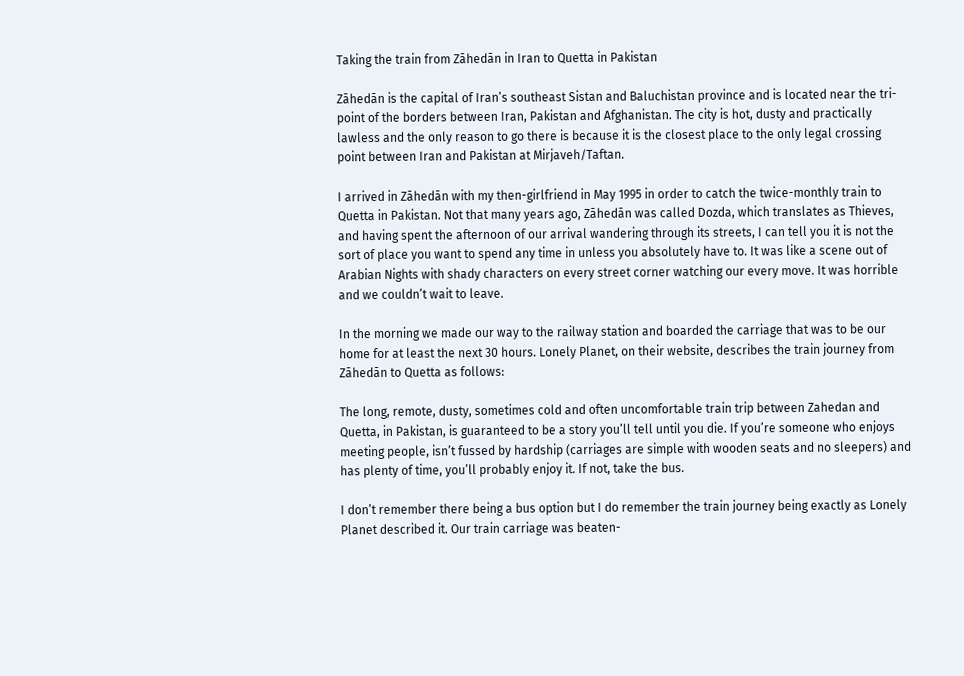Taking the train from Zāhedān in Iran to Quetta in Pakistan

Zāhedān is the capital of Iran’s southeast Sistan and Baluchistan province and is located near the tri-point of the borders between Iran, Pakistan and Afghanistan. The city is hot, dusty and practically lawless and the only reason to go there is because it is the closest place to the only legal crossing point between Iran and Pakistan at Mirjaveh/Taftan.

I arrived in Zāhedān with my then-girlfriend in May 1995 in order to catch the twice-monthly train to Quetta in Pakistan. Not that many years ago, Zāhedān was called Dozda, which translates as Thieves, and having spent the afternoon of our arrival wandering through its streets, I can tell you it is not the sort of place you want to spend any time in unless you absolutely have to. It was like a scene out of Arabian Nights with shady characters on every street corner watching our every move. It was horrible and we couldn’t wait to leave.

In the morning we made our way to the railway station and boarded the carriage that was to be our home for at least the next 30 hours. Lonely Planet, on their website, describes the train journey from Zāhedān to Quetta as follows:

The long, remote, dusty, sometimes cold and often uncomfortable train trip between Zahedan and Quetta, in Pakistan, is guaranteed to be a story you’ll tell until you die. If you’re someone who enjoys meeting people, isn’t fussed by hardship (carriages are simple with wooden seats and no sleepers) and has plenty of time, you’ll probably enjoy it. If not, take the bus.

I don’t remember there being a bus option but I do remember the train journey being exactly as Lonely Planet described it. Our train carriage was beaten-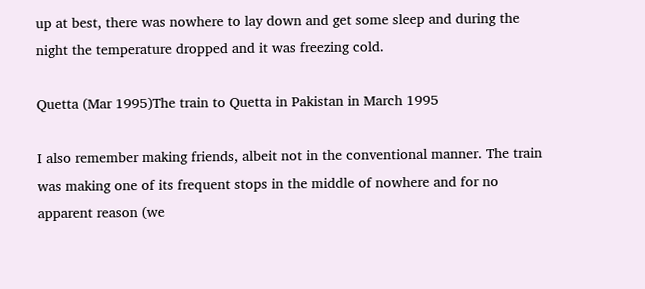up at best, there was nowhere to lay down and get some sleep and during the night the temperature dropped and it was freezing cold.

Quetta (Mar 1995)The train to Quetta in Pakistan in March 1995

I also remember making friends, albeit not in the conventional manner. The train was making one of its frequent stops in the middle of nowhere and for no apparent reason (we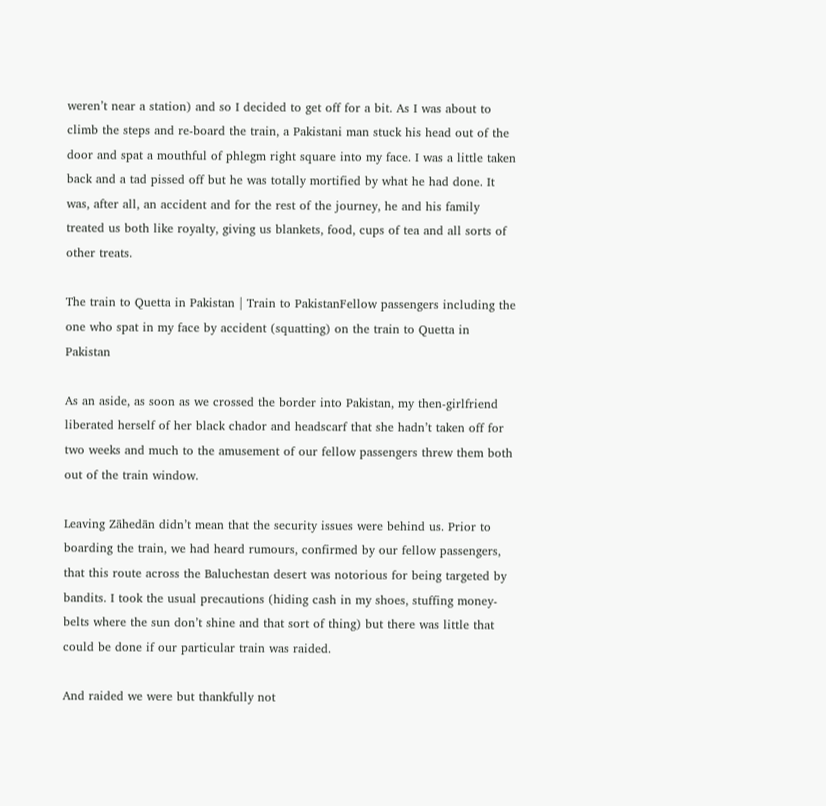weren’t near a station) and so I decided to get off for a bit. As I was about to climb the steps and re-board the train, a Pakistani man stuck his head out of the door and spat a mouthful of phlegm right square into my face. I was a little taken back and a tad pissed off but he was totally mortified by what he had done. It was, after all, an accident and for the rest of the journey, he and his family treated us both like royalty, giving us blankets, food, cups of tea and all sorts of other treats.

The train to Quetta in Pakistan | Train to PakistanFellow passengers including the one who spat in my face by accident (squatting) on the train to Quetta in Pakistan

As an aside, as soon as we crossed the border into Pakistan, my then-girlfriend liberated herself of her black chador and headscarf that she hadn’t taken off for two weeks and much to the amusement of our fellow passengers threw them both out of the train window.

Leaving Zāhedān didn’t mean that the security issues were behind us. Prior to boarding the train, we had heard rumours, confirmed by our fellow passengers, that this route across the Baluchestan desert was notorious for being targeted by bandits. I took the usual precautions (hiding cash in my shoes, stuffing money-belts where the sun don’t shine and that sort of thing) but there was little that could be done if our particular train was raided.

And raided we were but thankfully not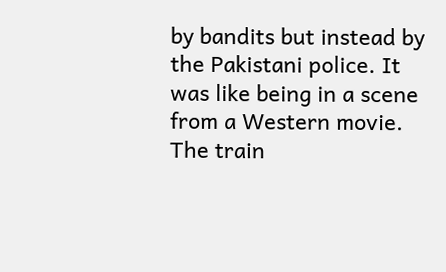by bandits but instead by the Pakistani police. It was like being in a scene from a Western movie. The train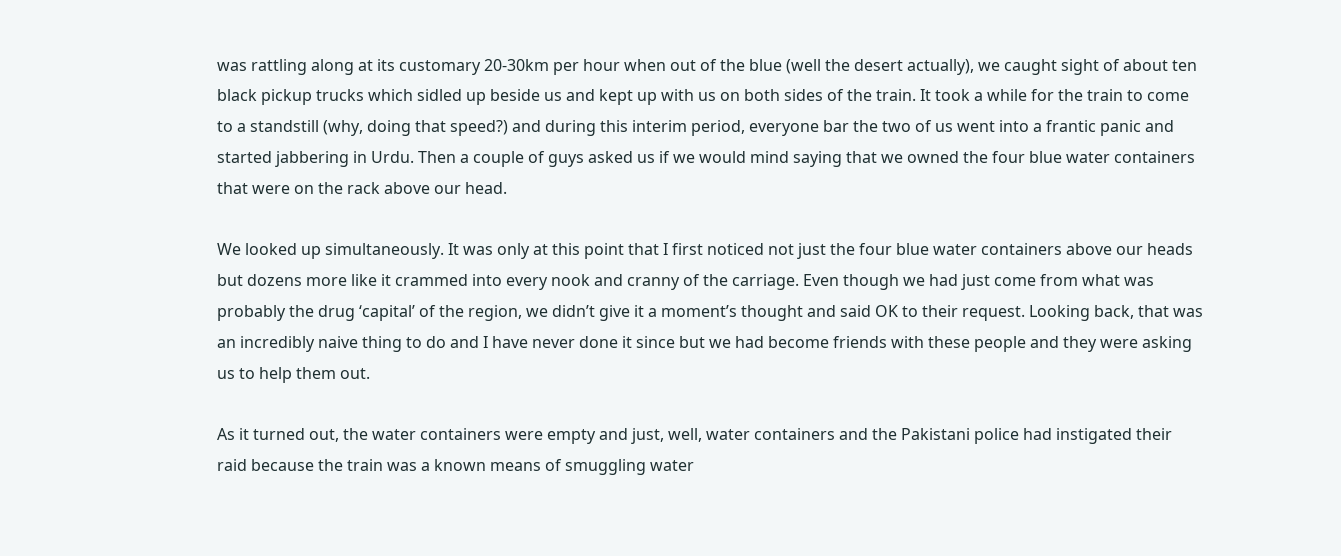was rattling along at its customary 20-30km per hour when out of the blue (well the desert actually), we caught sight of about ten black pickup trucks which sidled up beside us and kept up with us on both sides of the train. It took a while for the train to come to a standstill (why, doing that speed?) and during this interim period, everyone bar the two of us went into a frantic panic and started jabbering in Urdu. Then a couple of guys asked us if we would mind saying that we owned the four blue water containers that were on the rack above our head.

We looked up simultaneously. It was only at this point that I first noticed not just the four blue water containers above our heads but dozens more like it crammed into every nook and cranny of the carriage. Even though we had just come from what was probably the drug ‘capital’ of the region, we didn’t give it a moment’s thought and said OK to their request. Looking back, that was an incredibly naive thing to do and I have never done it since but we had become friends with these people and they were asking us to help them out.

As it turned out, the water containers were empty and just, well, water containers and the Pakistani police had instigated their raid because the train was a known means of smuggling water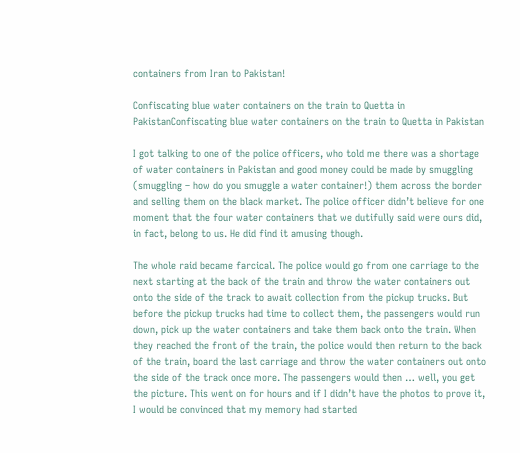containers from Iran to Pakistan!

Confiscating blue water containers on the train to Quetta in PakistanConfiscating blue water containers on the train to Quetta in Pakistan

I got talking to one of the police officers, who told me there was a shortage of water containers in Pakistan and good money could be made by smuggling (smuggling – how do you smuggle a water container!) them across the border and selling them on the black market. The police officer didn’t believe for one moment that the four water containers that we dutifully said were ours did, in fact, belong to us. He did find it amusing though.

The whole raid became farcical. The police would go from one carriage to the next starting at the back of the train and throw the water containers out onto the side of the track to await collection from the pickup trucks. But before the pickup trucks had time to collect them, the passengers would run down, pick up the water containers and take them back onto the train. When they reached the front of the train, the police would then return to the back of the train, board the last carriage and throw the water containers out onto the side of the track once more. The passengers would then … well, you get the picture. This went on for hours and if I didn’t have the photos to prove it, I would be convinced that my memory had started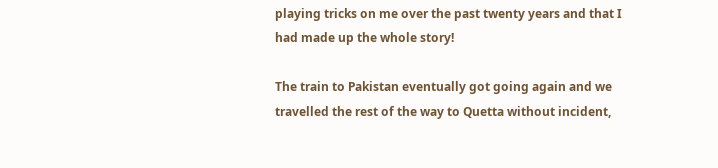playing tricks on me over the past twenty years and that I had made up the whole story!

The train to Pakistan eventually got going again and we travelled the rest of the way to Quetta without incident,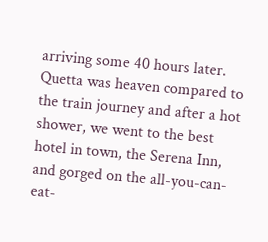arriving some 40 hours later. Quetta was heaven compared to the train journey and after a hot shower, we went to the best hotel in town, the Serena Inn, and gorged on the all-you-can-eat-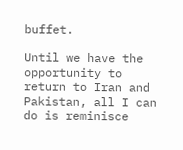buffet.

Until we have the opportunity to return to Iran and Pakistan, all I can do is reminisce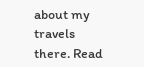about my travels there. Read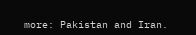more: Pakistan and Iran.